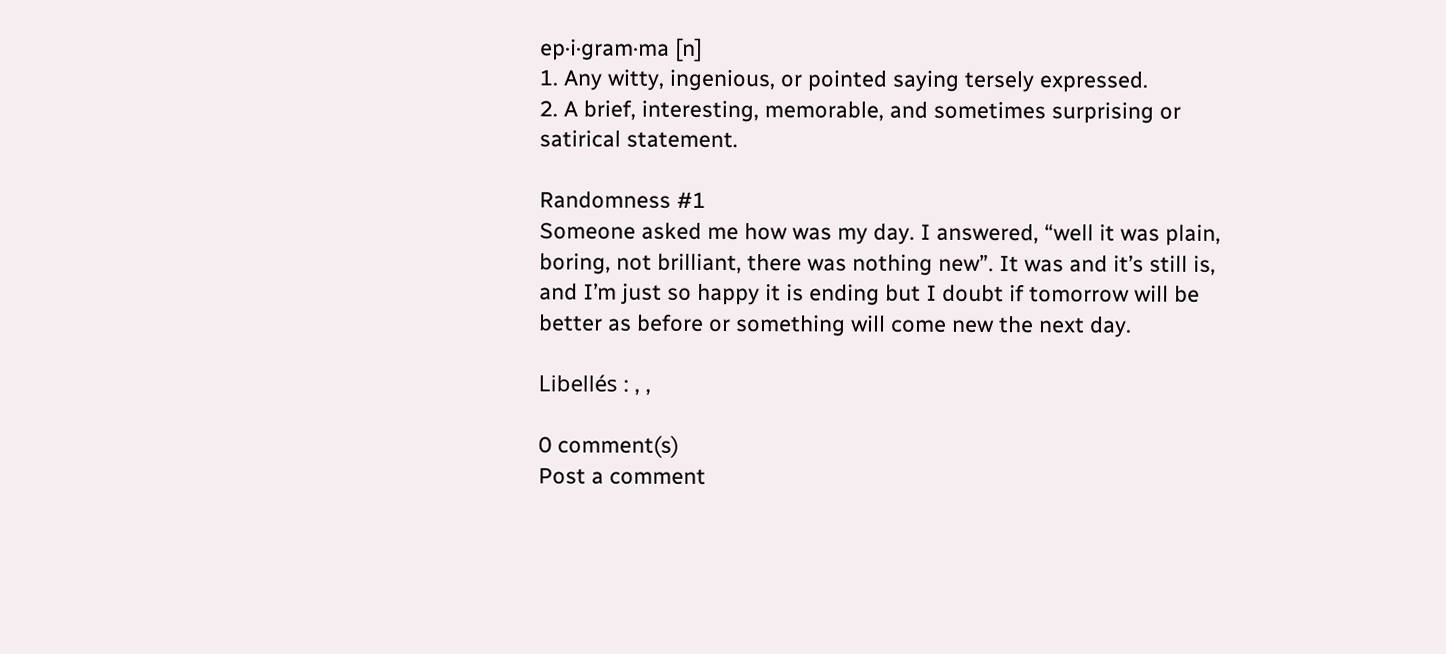ep·i·gram·ma [n]
1. Any witty, ingenious, or pointed saying tersely expressed.
2. A brief, interesting, memorable, and sometimes surprising or satirical statement.

Randomness #1
Someone asked me how was my day. I answered, “well it was plain, boring, not brilliant, there was nothing new”. It was and it’s still is, and I’m just so happy it is ending but I doubt if tomorrow will be better as before or something will come new the next day.

Libellés : , ,

0 comment(s)
Post a comment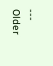--- Older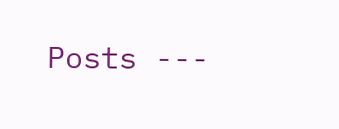Posts ---